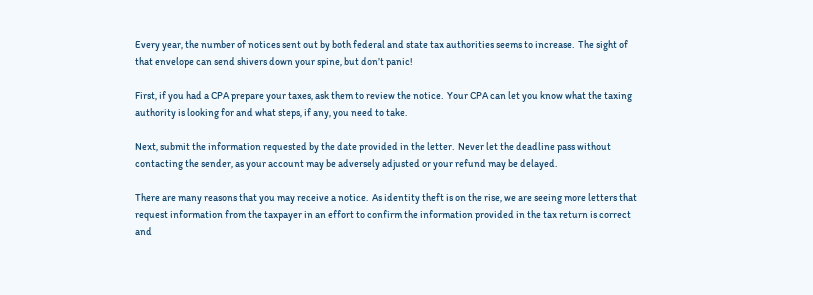Every year, the number of notices sent out by both federal and state tax authorities seems to increase.  The sight of that envelope can send shivers down your spine, but don’t panic!

First, if you had a CPA prepare your taxes, ask them to review the notice.  Your CPA can let you know what the taxing authority is looking for and what steps, if any, you need to take.

Next, submit the information requested by the date provided in the letter.  Never let the deadline pass without contacting the sender, as your account may be adversely adjusted or your refund may be delayed.

There are many reasons that you may receive a notice.  As identity theft is on the rise, we are seeing more letters that request information from the taxpayer in an effort to confirm the information provided in the tax return is correct and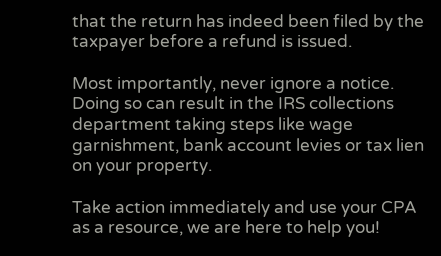that the return has indeed been filed by the taxpayer before a refund is issued.

Most importantly, never ignore a notice.   Doing so can result in the IRS collections department taking steps like wage garnishment, bank account levies or tax lien on your property.

Take action immediately and use your CPA as a resource, we are here to help you!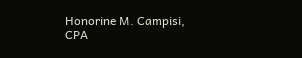Honorine M. Campisi, CPA